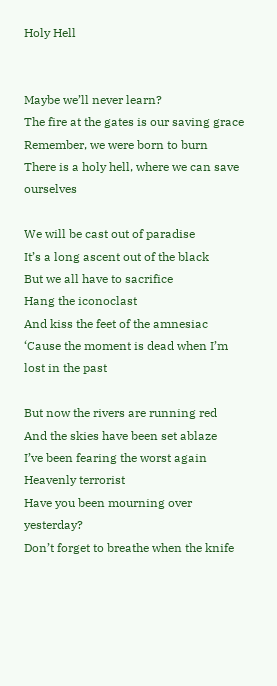Holy Hell


Maybe we’ll never learn?
The fire at the gates is our saving grace
Remember, we were born to burn
There is a holy hell, where we can save ourselves

We will be cast out of paradise
It’s a long ascent out of the black
But we all have to sacrifice
Hang the iconoclast
And kiss the feet of the amnesiac
‘Cause the moment is dead when I’m lost in the past

But now the rivers are running red
And the skies have been set ablaze
I’ve been fearing the worst again
Heavenly terrorist
Have you been mourning over yesterday?
Don’t forget to breathe when the knife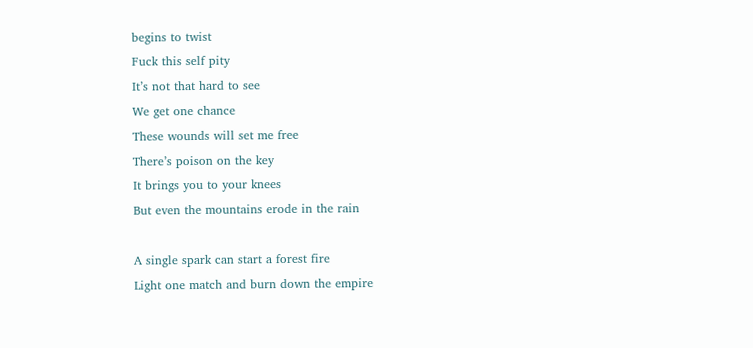begins to twist
Fuck this self pity
It’s not that hard to see
We get one chance
These wounds will set me free
There’s poison on the key
It brings you to your knees
But even the mountains erode in the rain

A single spark can start a forest fire
Light one match and burn down the empire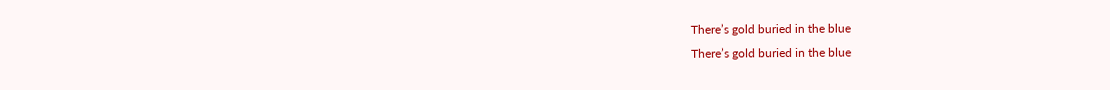There’s gold buried in the blue
There’s gold buried in the blue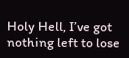Holy Hell, I’ve got nothing left to lose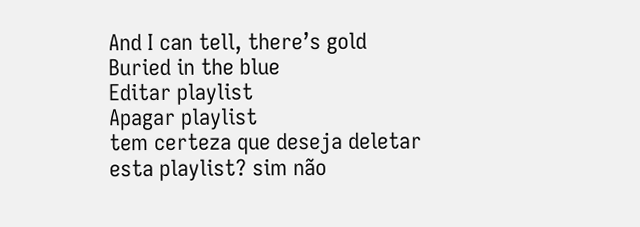And I can tell, there’s gold
Buried in the blue
Editar playlist
Apagar playlist
tem certeza que deseja deletar esta playlist? sim não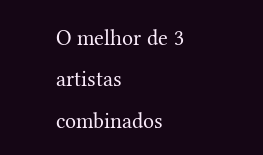O melhor de 3 artistas combinados